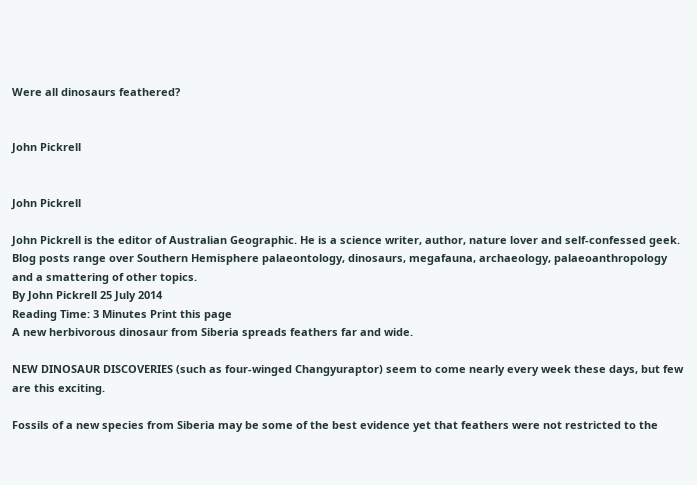Were all dinosaurs feathered?


John Pickrell


John Pickrell

John Pickrell is the editor of Australian Geographic. He is a science writer, author, nature lover and self-confessed geek. Blog posts range over Southern Hemisphere palaeontology, dinosaurs, megafauna, archaeology, palaeoanthropology and a smattering of other topics.
By John Pickrell 25 July 2014
Reading Time: 3 Minutes Print this page
A new herbivorous dinosaur from Siberia spreads feathers far and wide.

NEW DINOSAUR DISCOVERIES (such as four-winged Changyuraptor) seem to come nearly every week these days, but few are this exciting.

Fossils of a new species from Siberia may be some of the best evidence yet that feathers were not restricted to the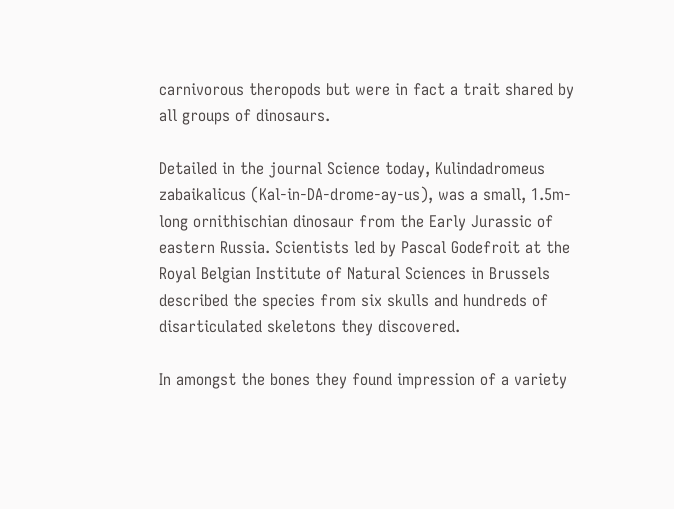carnivorous theropods but were in fact a trait shared by all groups of dinosaurs.

Detailed in the journal Science today, Kulindadromeus zabaikalicus (Kal-in-DA-drome-ay-us), was a small, 1.5m-long ornithischian dinosaur from the Early Jurassic of eastern Russia. Scientists led by Pascal Godefroit at the Royal Belgian Institute of Natural Sciences in Brussels described the species from six skulls and hundreds of disarticulated skeletons they discovered.

In amongst the bones they found impression of a variety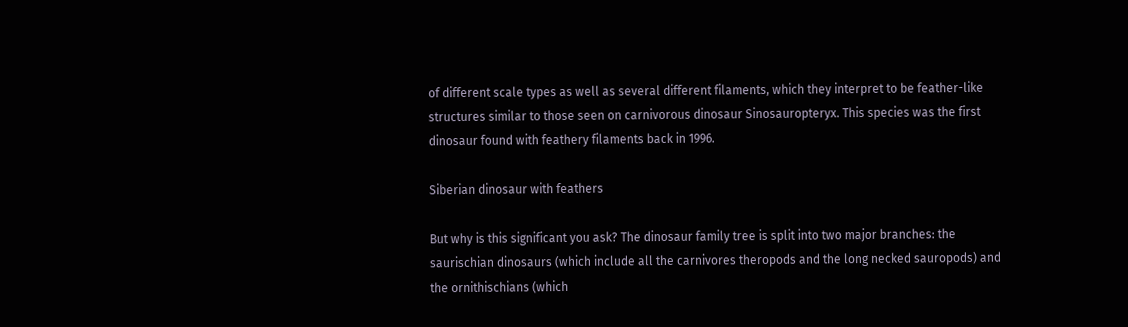of different scale types as well as several different filaments, which they interpret to be feather-like structures similar to those seen on carnivorous dinosaur Sinosauropteryx. This species was the first dinosaur found with feathery filaments back in 1996.

Siberian dinosaur with feathers

But why is this significant you ask? The dinosaur family tree is split into two major branches: the saurischian dinosaurs (which include all the carnivores theropods and the long necked sauropods) and the ornithischians (which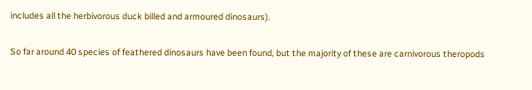includes all the herbivorous duck billed and armoured dinosaurs).

So far around 40 species of feathered dinosaurs have been found, but the majority of these are carnivorous theropods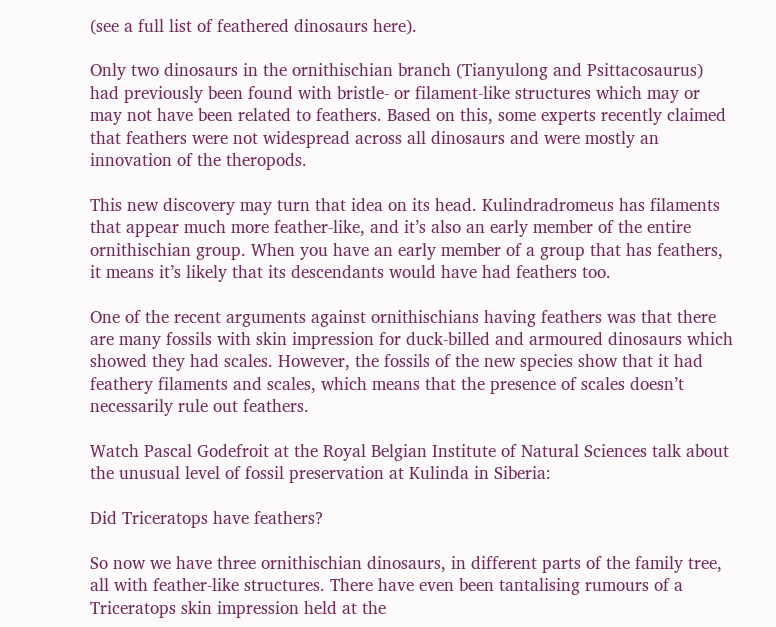(see a full list of feathered dinosaurs here).

Only two dinosaurs in the ornithischian branch (Tianyulong and Psittacosaurus) had previously been found with bristle- or filament-like structures which may or may not have been related to feathers. Based on this, some experts recently claimed that feathers were not widespread across all dinosaurs and were mostly an innovation of the theropods.

This new discovery may turn that idea on its head. Kulindradromeus has filaments that appear much more feather-like, and it’s also an early member of the entire ornithischian group. When you have an early member of a group that has feathers, it means it’s likely that its descendants would have had feathers too.

One of the recent arguments against ornithischians having feathers was that there are many fossils with skin impression for duck-billed and armoured dinosaurs which showed they had scales. However, the fossils of the new species show that it had feathery filaments and scales, which means that the presence of scales doesn’t necessarily rule out feathers.

Watch Pascal Godefroit at the Royal Belgian Institute of Natural Sciences talk about the unusual level of fossil preservation at Kulinda in Siberia:

Did Triceratops have feathers?

So now we have three ornithischian dinosaurs, in different parts of the family tree, all with feather-like structures. There have even been tantalising rumours of a Triceratops skin impression held at the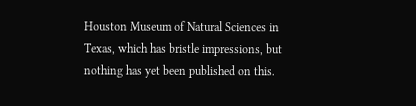Houston Museum of Natural Sciences in Texas, which has bristle impressions, but nothing has yet been published on this.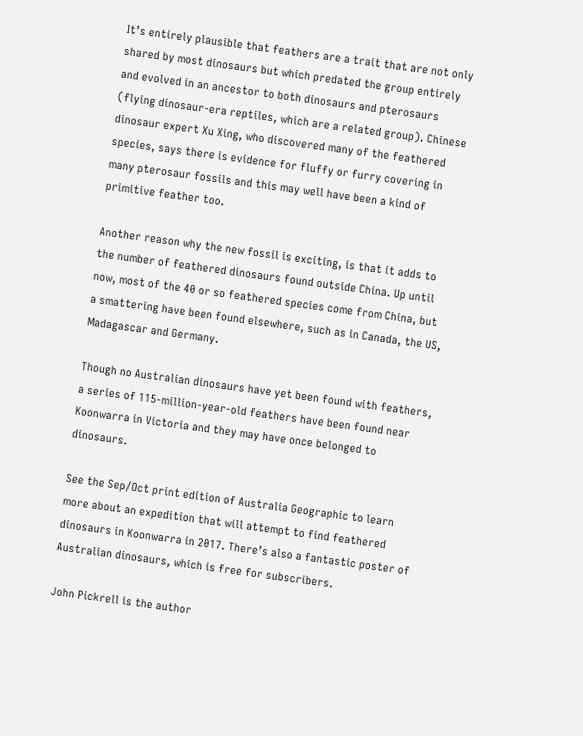It’s entirely plausible that feathers are a trait that are not only shared by most dinosaurs but which predated the group entirely and evolved in an ancestor to both dinosaurs and pterosaurs (flying dinosaur-era reptiles, which are a related group). Chinese dinosaur expert Xu Xing, who discovered many of the feathered species, says there is evidence for fluffy or furry covering in many pterosaur fossils and this may well have been a kind of primitive feather too.

Another reason why the new fossil is exciting, is that it adds to the number of feathered dinosaurs found outside China. Up until now, most of the 40 or so feathered species come from China, but a smattering have been found elsewhere, such as in Canada, the US, Madagascar and Germany.

Though no Australian dinosaurs have yet been found with feathers, a series of 115-million-year-old feathers have been found near Koonwarra in Victoria and they may have once belonged to dinosaurs.

See the Sep/Oct print edition of Australia Geographic to learn more about an expedition that will attempt to find feathered dinosaurs in Koonwarra in 2017. There’s also a fantastic poster of Australian dinosaurs, which is free for subscribers.

John Pickrell is the author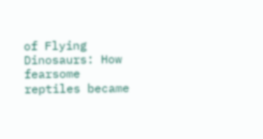of Flying Dinosaurs: How fearsome reptiles became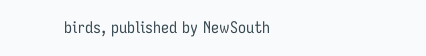birds, published by NewSouth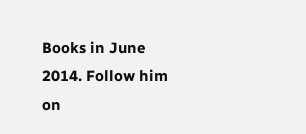Books in June 2014. Follow him on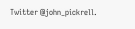Twitter @john_pickrell.